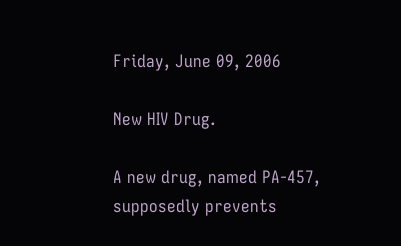Friday, June 09, 2006

New HIV Drug.

A new drug, named PA-457, supposedly prevents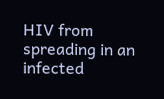HIV from spreading in an infected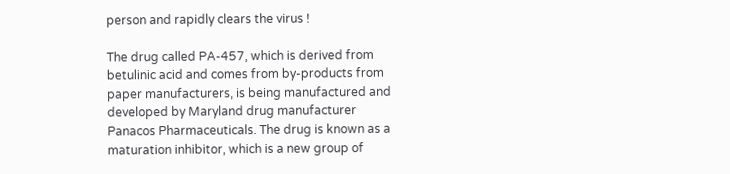person and rapidly clears the virus !

The drug called PA-457, which is derived from betulinic acid and comes from by-products from paper manufacturers, is being manufactured and developed by Maryland drug manufacturer Panacos Pharmaceuticals. The drug is known as a
maturation inhibitor, which is a new group of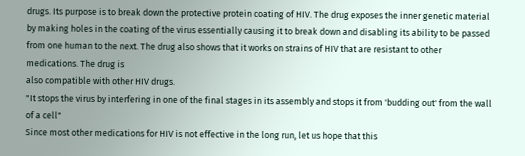drugs. Its purpose is to break down the protective protein coating of HIV. The drug exposes the inner genetic material by making holes in the coating of the virus essentially causing it to break down and disabling its ability to be passed from one human to the next. The drug also shows that it works on strains of HIV that are resistant to other medications. The drug is
also compatible with other HIV drugs.
"It stops the virus by interfering in one of the final stages in its assembly and stops it from 'budding out' from the wall of a cell"
Since most other medications for HIV is not effective in the long run, let us hope that this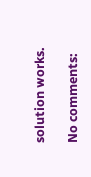solution works.

No comments: